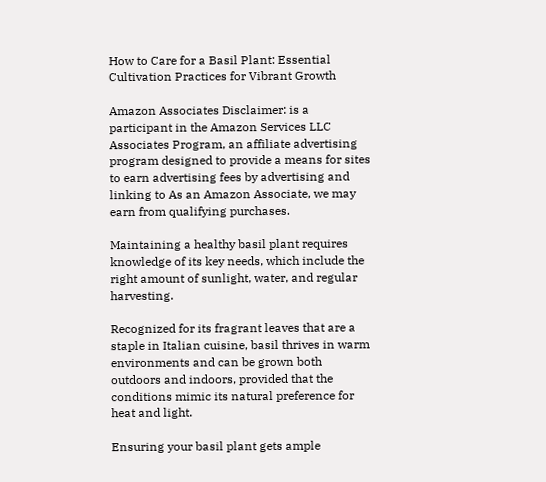How to Care for a Basil Plant: Essential Cultivation Practices for Vibrant Growth

Amazon Associates Disclaimer: is a participant in the Amazon Services LLC Associates Program, an affiliate advertising program designed to provide a means for sites to earn advertising fees by advertising and linking to As an Amazon Associate, we may earn from qualifying purchases.

Maintaining a healthy basil plant requires knowledge of its key needs, which include the right amount of sunlight, water, and regular harvesting.

Recognized for its fragrant leaves that are a staple in Italian cuisine, basil thrives in warm environments and can be grown both outdoors and indoors, provided that the conditions mimic its natural preference for heat and light.

Ensuring your basil plant gets ample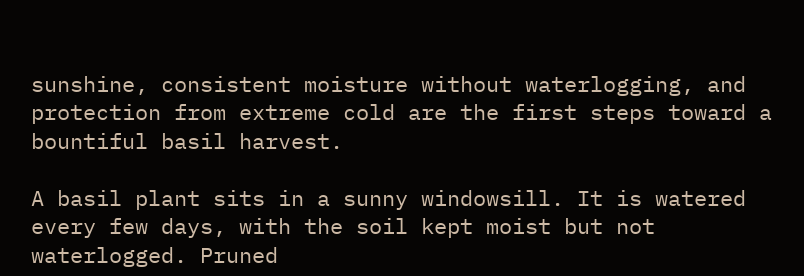sunshine, consistent moisture without waterlogging, and protection from extreme cold are the first steps toward a bountiful basil harvest.

A basil plant sits in a sunny windowsill. It is watered every few days, with the soil kept moist but not waterlogged. Pruned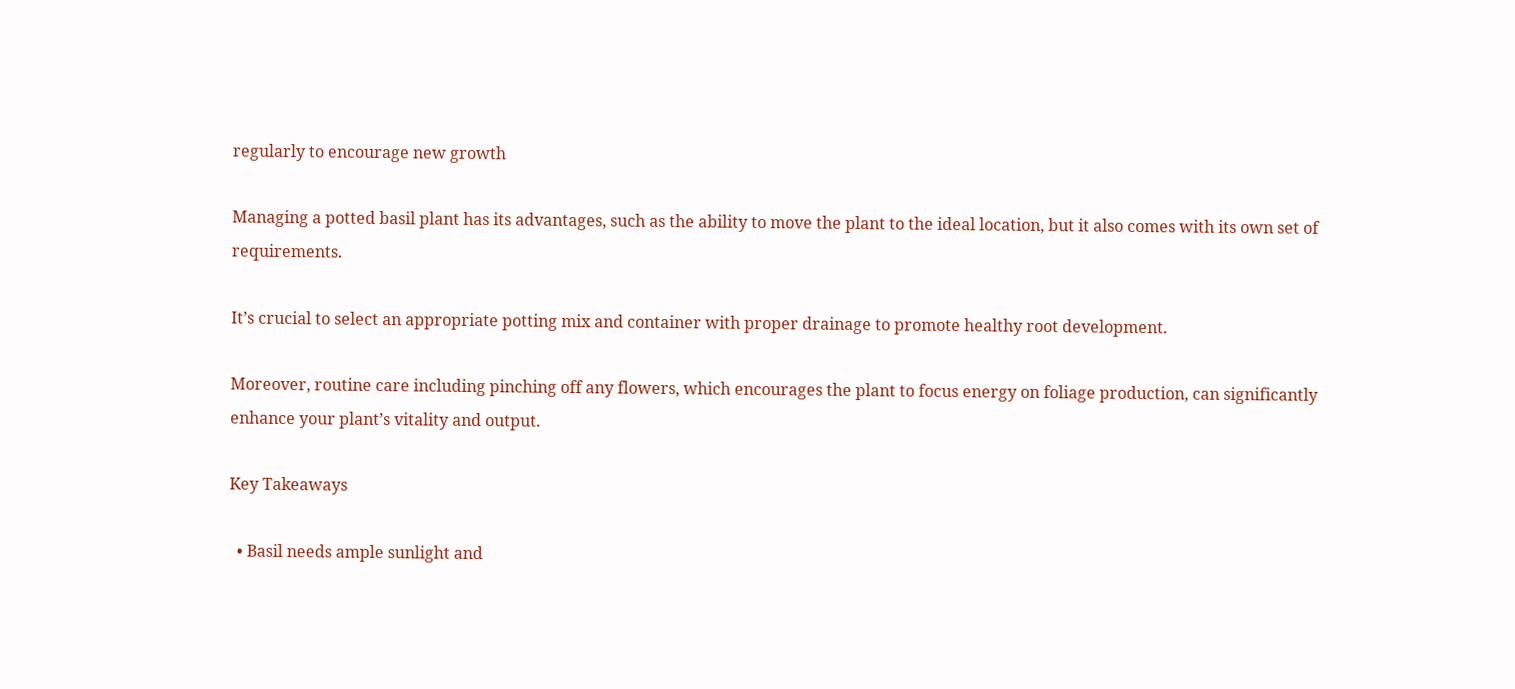regularly to encourage new growth

Managing a potted basil plant has its advantages, such as the ability to move the plant to the ideal location, but it also comes with its own set of requirements.

It’s crucial to select an appropriate potting mix and container with proper drainage to promote healthy root development.

Moreover, routine care including pinching off any flowers, which encourages the plant to focus energy on foliage production, can significantly enhance your plant’s vitality and output.

Key Takeaways

  • Basil needs ample sunlight and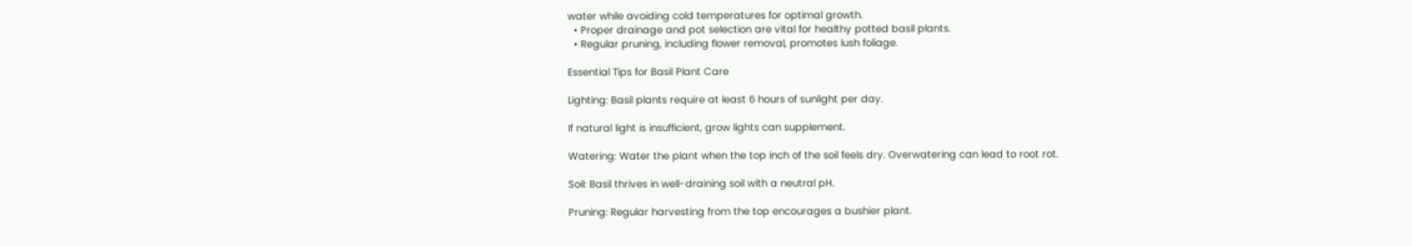water while avoiding cold temperatures for optimal growth.
  • Proper drainage and pot selection are vital for healthy potted basil plants.
  • Regular pruning, including flower removal, promotes lush foliage.

Essential Tips for Basil Plant Care

Lighting: Basil plants require at least 6 hours of sunlight per day.

If natural light is insufficient, grow lights can supplement.

Watering: Water the plant when the top inch of the soil feels dry. Overwatering can lead to root rot.

Soil: Basil thrives in well-draining soil with a neutral pH.

Pruning: Regular harvesting from the top encourages a bushier plant.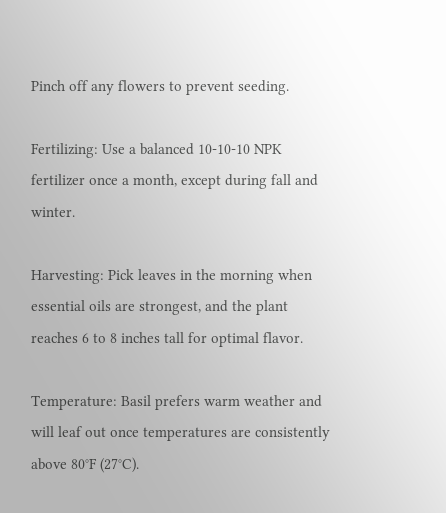Pinch off any flowers to prevent seeding.

Fertilizing: Use a balanced 10-10-10 NPK fertilizer once a month, except during fall and winter.

Harvesting: Pick leaves in the morning when essential oils are strongest, and the plant reaches 6 to 8 inches tall for optimal flavor.

Temperature: Basil prefers warm weather and will leaf out once temperatures are consistently above 80°F (27°C).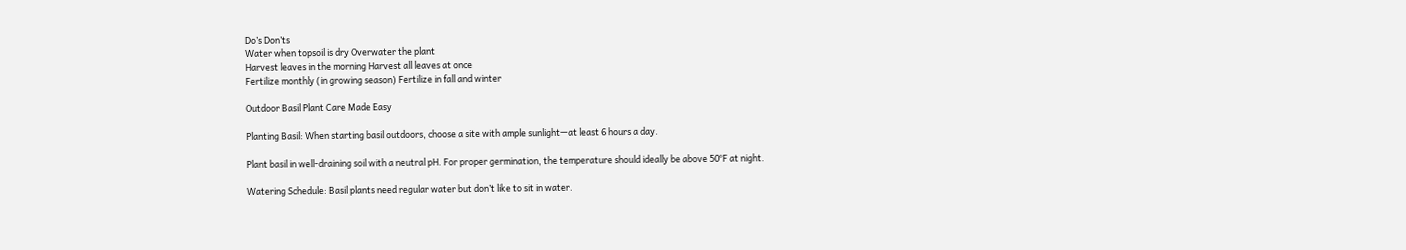Do’s Don’ts
Water when topsoil is dry Overwater the plant
Harvest leaves in the morning Harvest all leaves at once
Fertilize monthly (in growing season) Fertilize in fall and winter

Outdoor Basil Plant Care Made Easy

Planting Basil: When starting basil outdoors, choose a site with ample sunlight—at least 6 hours a day.

Plant basil in well-draining soil with a neutral pH. For proper germination, the temperature should ideally be above 50°F at night.

Watering Schedule: Basil plants need regular water but don’t like to sit in water.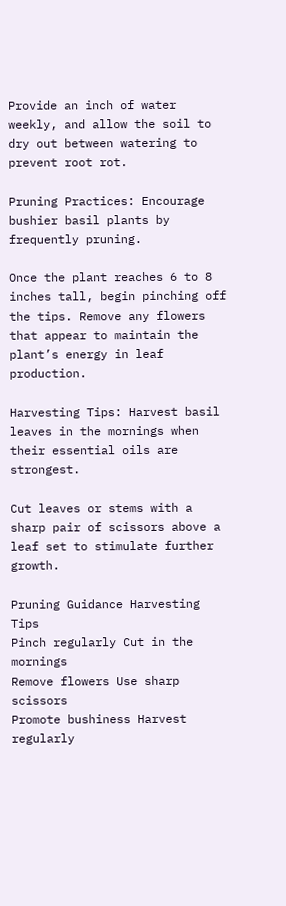Provide an inch of water weekly, and allow the soil to dry out between watering to prevent root rot.

Pruning Practices: Encourage bushier basil plants by frequently pruning.

Once the plant reaches 6 to 8 inches tall, begin pinching off the tips. Remove any flowers that appear to maintain the plant’s energy in leaf production.

Harvesting Tips: Harvest basil leaves in the mornings when their essential oils are strongest.

Cut leaves or stems with a sharp pair of scissors above a leaf set to stimulate further growth.

Pruning Guidance Harvesting Tips
Pinch regularly Cut in the mornings
Remove flowers Use sharp scissors
Promote bushiness Harvest regularly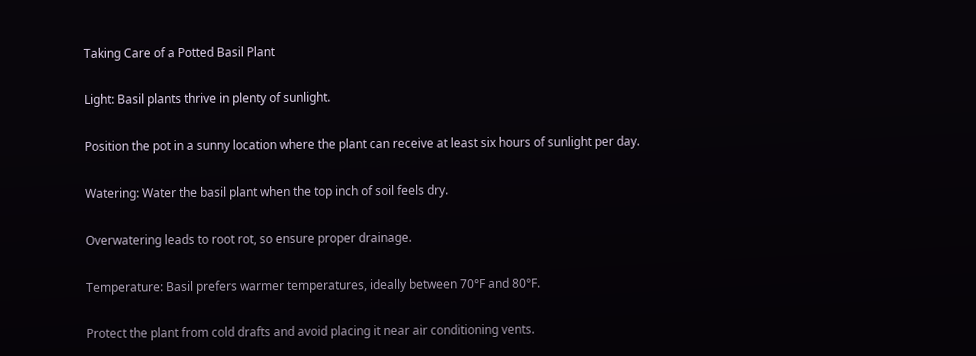Taking Care of a Potted Basil Plant

Light: Basil plants thrive in plenty of sunlight.

Position the pot in a sunny location where the plant can receive at least six hours of sunlight per day.

Watering: Water the basil plant when the top inch of soil feels dry.

Overwatering leads to root rot, so ensure proper drainage.

Temperature: Basil prefers warmer temperatures, ideally between 70°F and 80°F.

Protect the plant from cold drafts and avoid placing it near air conditioning vents.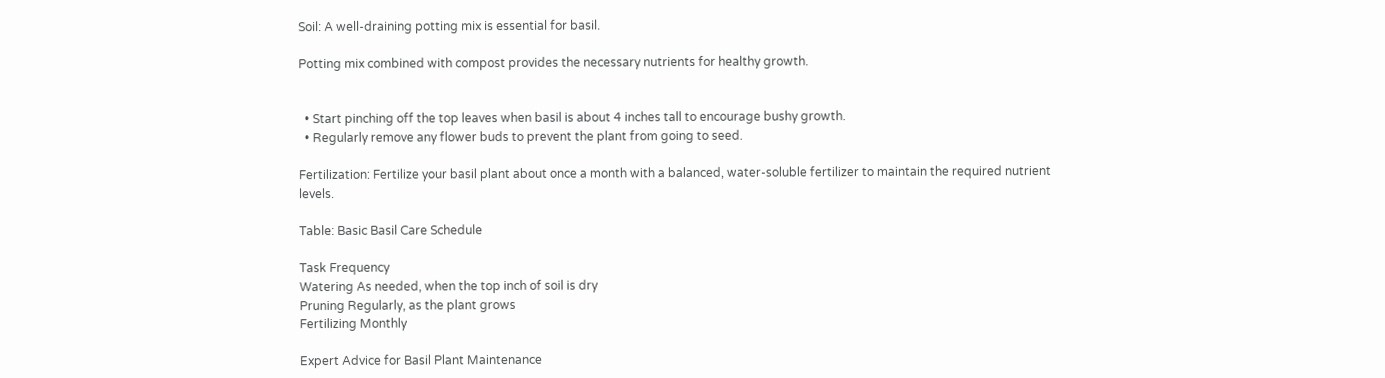Soil: A well-draining potting mix is essential for basil.

Potting mix combined with compost provides the necessary nutrients for healthy growth.


  • Start pinching off the top leaves when basil is about 4 inches tall to encourage bushy growth.
  • Regularly remove any flower buds to prevent the plant from going to seed.

Fertilization: Fertilize your basil plant about once a month with a balanced, water-soluble fertilizer to maintain the required nutrient levels.

Table: Basic Basil Care Schedule

Task Frequency
Watering As needed, when the top inch of soil is dry
Pruning Regularly, as the plant grows
Fertilizing Monthly

Expert Advice for Basil Plant Maintenance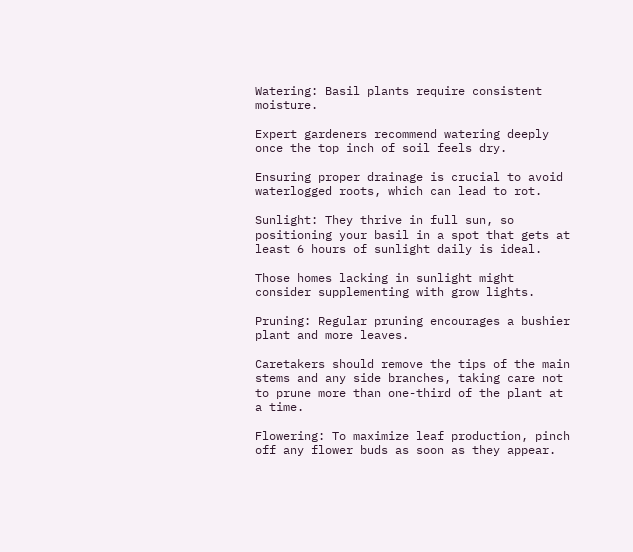Watering: Basil plants require consistent moisture.

Expert gardeners recommend watering deeply once the top inch of soil feels dry.

Ensuring proper drainage is crucial to avoid waterlogged roots, which can lead to rot.

Sunlight: They thrive in full sun, so positioning your basil in a spot that gets at least 6 hours of sunlight daily is ideal.

Those homes lacking in sunlight might consider supplementing with grow lights.

Pruning: Regular pruning encourages a bushier plant and more leaves.

Caretakers should remove the tips of the main stems and any side branches, taking care not to prune more than one-third of the plant at a time.

Flowering: To maximize leaf production, pinch off any flower buds as soon as they appear.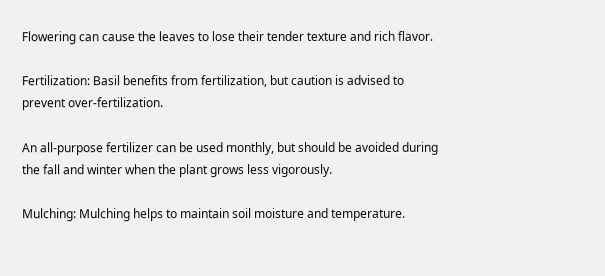Flowering can cause the leaves to lose their tender texture and rich flavor.

Fertilization: Basil benefits from fertilization, but caution is advised to prevent over-fertilization.

An all-purpose fertilizer can be used monthly, but should be avoided during the fall and winter when the plant grows less vigorously.

Mulching: Mulching helps to maintain soil moisture and temperature.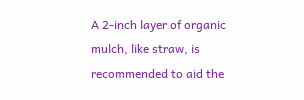A 2-inch layer of organic mulch, like straw, is recommended to aid the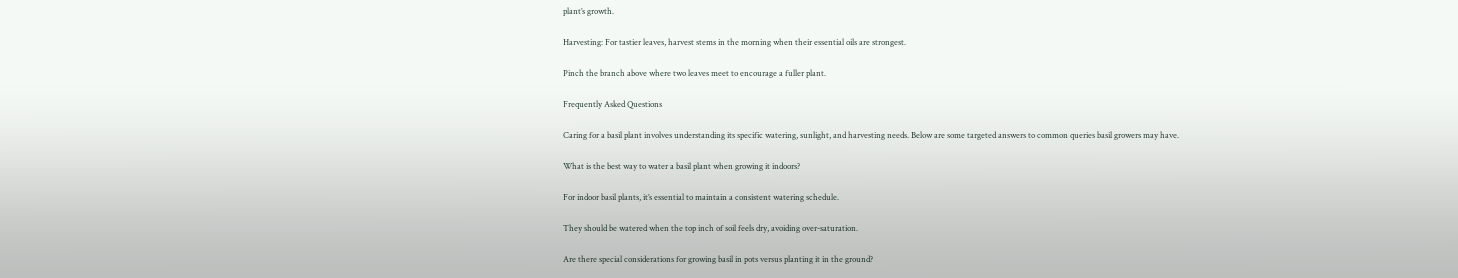plant’s growth.

Harvesting: For tastier leaves, harvest stems in the morning when their essential oils are strongest.

Pinch the branch above where two leaves meet to encourage a fuller plant.

Frequently Asked Questions

Caring for a basil plant involves understanding its specific watering, sunlight, and harvesting needs. Below are some targeted answers to common queries basil growers may have.

What is the best way to water a basil plant when growing it indoors?

For indoor basil plants, it’s essential to maintain a consistent watering schedule.

They should be watered when the top inch of soil feels dry, avoiding over-saturation.

Are there special considerations for growing basil in pots versus planting it in the ground?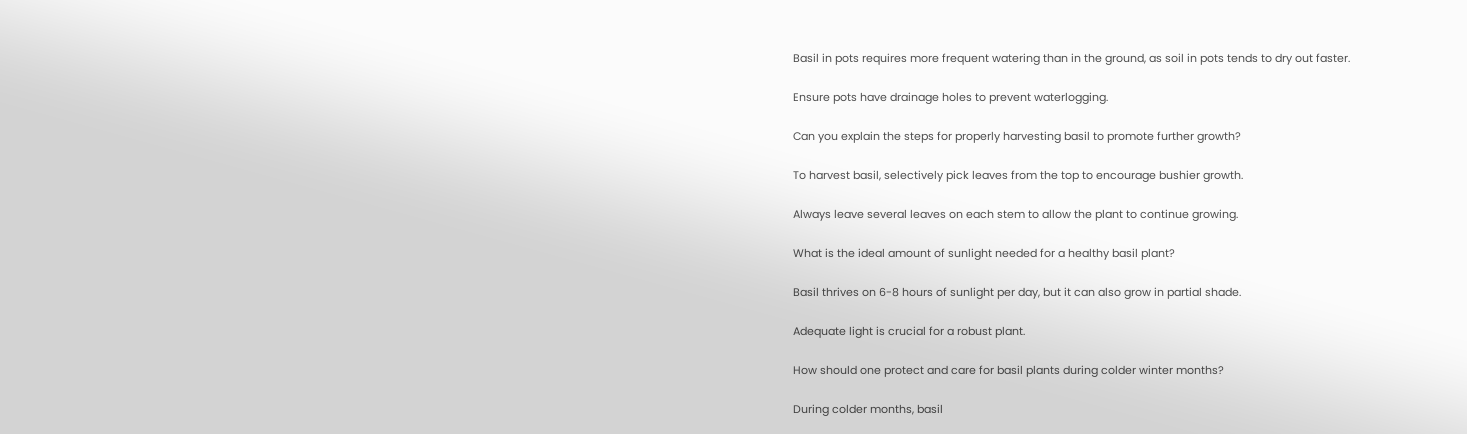Basil in pots requires more frequent watering than in the ground, as soil in pots tends to dry out faster.

Ensure pots have drainage holes to prevent waterlogging.

Can you explain the steps for properly harvesting basil to promote further growth?

To harvest basil, selectively pick leaves from the top to encourage bushier growth.

Always leave several leaves on each stem to allow the plant to continue growing.

What is the ideal amount of sunlight needed for a healthy basil plant?

Basil thrives on 6-8 hours of sunlight per day, but it can also grow in partial shade.

Adequate light is crucial for a robust plant.

How should one protect and care for basil plants during colder winter months?

During colder months, basil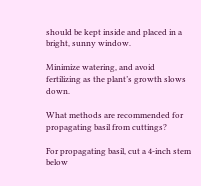should be kept inside and placed in a bright, sunny window.

Minimize watering, and avoid fertilizing as the plant’s growth slows down.

What methods are recommended for propagating basil from cuttings?

For propagating basil, cut a 4-inch stem below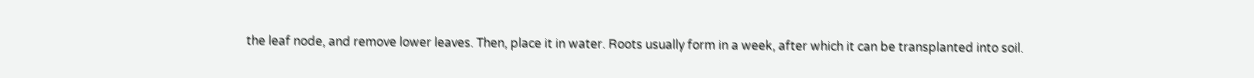the leaf node, and remove lower leaves. Then, place it in water. Roots usually form in a week, after which it can be transplanted into soil.